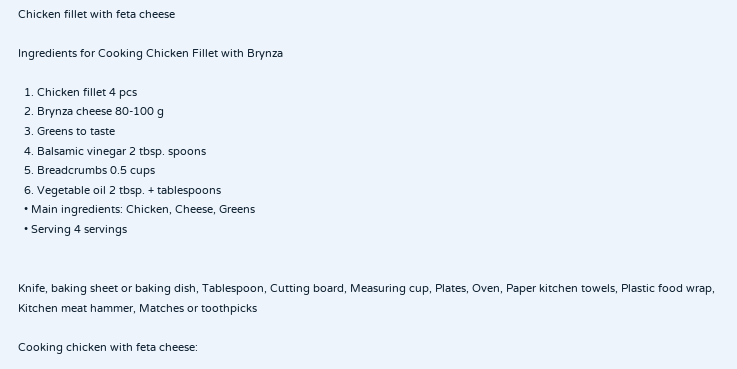Chicken fillet with feta cheese

Ingredients for Cooking Chicken Fillet with Brynza

  1. Chicken fillet 4 pcs
  2. Brynza cheese 80-100 g
  3. Greens to taste
  4. Balsamic vinegar 2 tbsp. spoons
  5. Breadcrumbs 0.5 cups
  6. Vegetable oil 2 tbsp. + tablespoons
  • Main ingredients: Chicken, Cheese, Greens
  • Serving 4 servings


Knife, baking sheet or baking dish, Tablespoon, Cutting board, Measuring cup, Plates, Oven, Paper kitchen towels, Plastic food wrap, Kitchen meat hammer, Matches or toothpicks

Cooking chicken with feta cheese: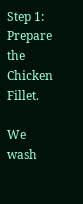Step 1: Prepare the Chicken Fillet.

We wash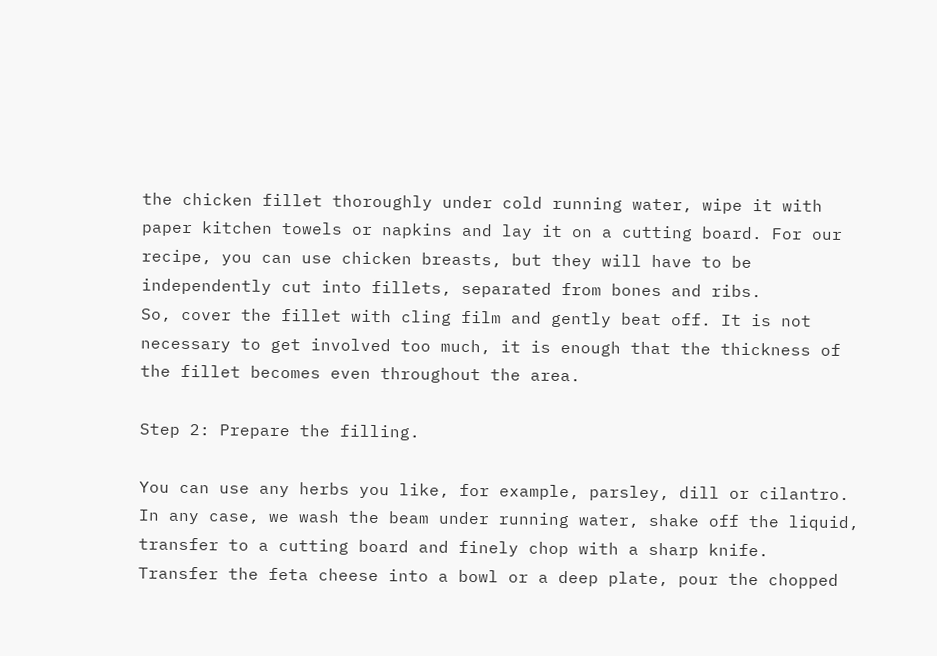the chicken fillet thoroughly under cold running water, wipe it with paper kitchen towels or napkins and lay it on a cutting board. For our recipe, you can use chicken breasts, but they will have to be independently cut into fillets, separated from bones and ribs.
So, cover the fillet with cling film and gently beat off. It is not necessary to get involved too much, it is enough that the thickness of the fillet becomes even throughout the area.

Step 2: Prepare the filling.

You can use any herbs you like, for example, parsley, dill or cilantro. In any case, we wash the beam under running water, shake off the liquid, transfer to a cutting board and finely chop with a sharp knife.
Transfer the feta cheese into a bowl or a deep plate, pour the chopped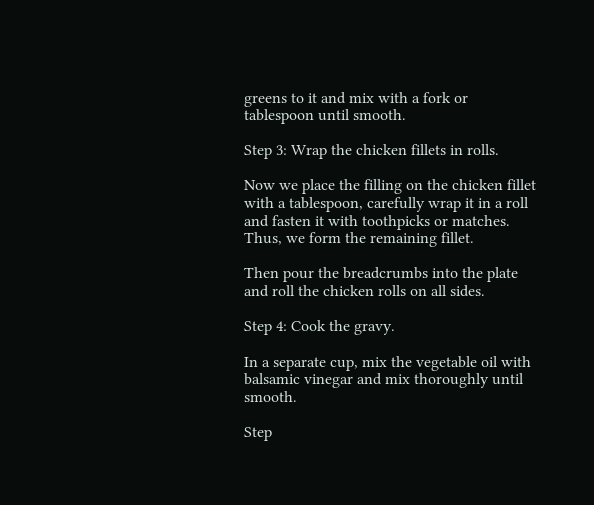greens to it and mix with a fork or tablespoon until smooth.

Step 3: Wrap the chicken fillets in rolls.

Now we place the filling on the chicken fillet with a tablespoon, carefully wrap it in a roll and fasten it with toothpicks or matches. Thus, we form the remaining fillet.

Then pour the breadcrumbs into the plate and roll the chicken rolls on all sides.

Step 4: Cook the gravy.

In a separate cup, mix the vegetable oil with balsamic vinegar and mix thoroughly until smooth.

Step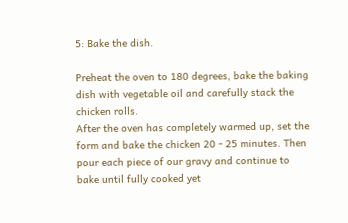5: Bake the dish.

Preheat the oven to 180 degrees, bake the baking dish with vegetable oil and carefully stack the chicken rolls.
After the oven has completely warmed up, set the form and bake the chicken 20 - 25 minutes. Then pour each piece of our gravy and continue to bake until fully cooked yet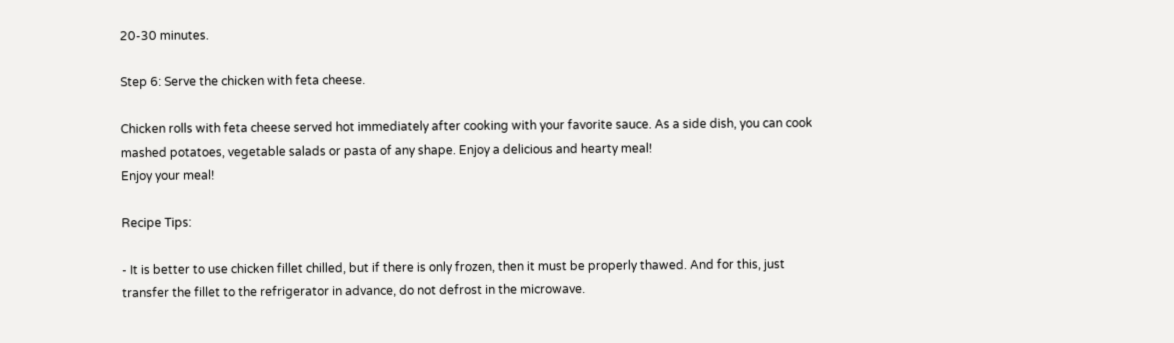20-30 minutes.

Step 6: Serve the chicken with feta cheese.

Chicken rolls with feta cheese served hot immediately after cooking with your favorite sauce. As a side dish, you can cook mashed potatoes, vegetable salads or pasta of any shape. Enjoy a delicious and hearty meal!
Enjoy your meal!

Recipe Tips:

- It is better to use chicken fillet chilled, but if there is only frozen, then it must be properly thawed. And for this, just transfer the fillet to the refrigerator in advance, do not defrost in the microwave.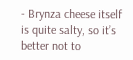- Brynza cheese itself is quite salty, so it’s better not to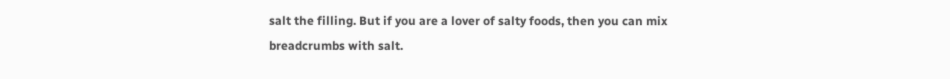salt the filling. But if you are a lover of salty foods, then you can mix breadcrumbs with salt.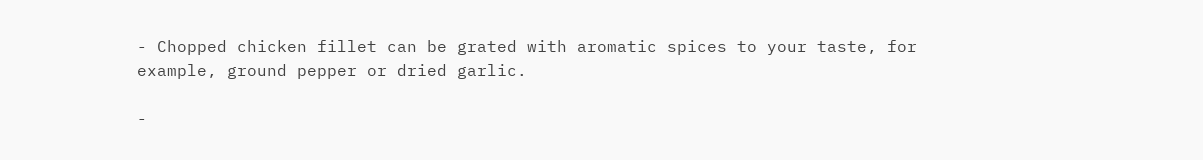- Chopped chicken fillet can be grated with aromatic spices to your taste, for example, ground pepper or dried garlic.

-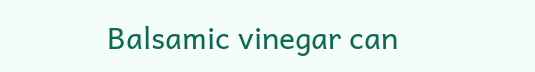Balsamic vinegar can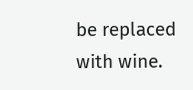be replaced with wine.